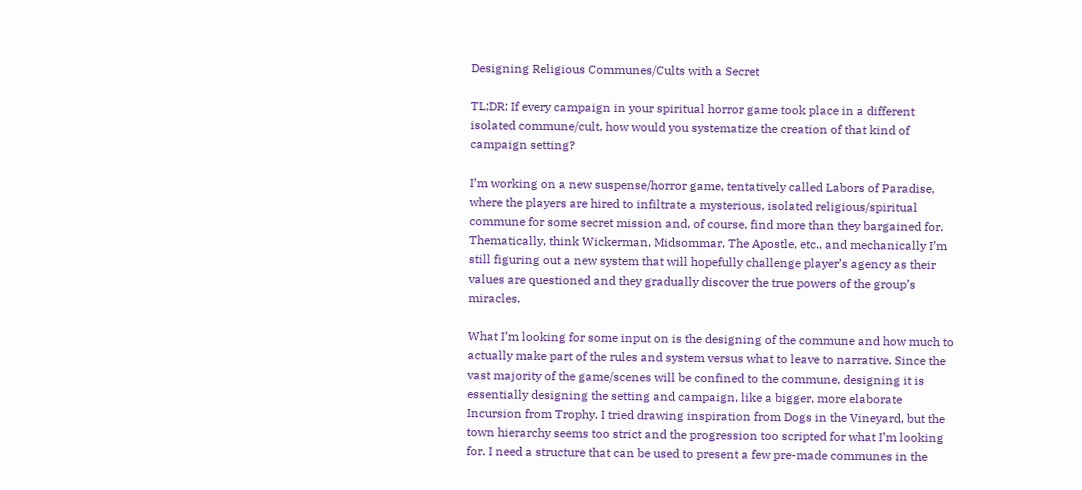Designing Religious Communes/Cults with a Secret

TL;DR: If every campaign in your spiritual horror game took place in a different isolated commune/cult, how would you systematize the creation of that kind of campaign setting?

I’m working on a new suspense/horror game, tentatively called Labors of Paradise, where the players are hired to infiltrate a mysterious, isolated religious/spiritual commune for some secret mission and, of course, find more than they bargained for. Thematically, think Wickerman, Midsommar, The Apostle, etc., and mechanically I’m still figuring out a new system that will hopefully challenge player’s agency as their values are questioned and they gradually discover the true powers of the group’s miracles.

What I’m looking for some input on is the designing of the commune and how much to actually make part of the rules and system versus what to leave to narrative. Since the vast majority of the game/scenes will be confined to the commune, designing it is essentially designing the setting and campaign, like a bigger, more elaborate Incursion from Trophy. I tried drawing inspiration from Dogs in the Vineyard, but the town hierarchy seems too strict and the progression too scripted for what I’m looking for. I need a structure that can be used to present a few pre-made communes in the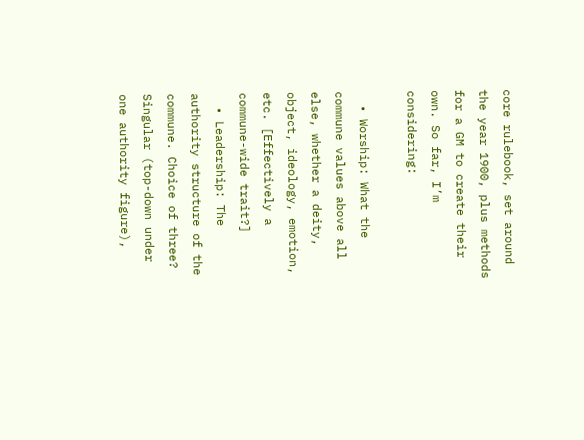core rulebook, set around the year 1900, plus methods for a GM to create their own. So far, I’m considering:

  • Worship: What the commune values above all else, whether a deity, object, ideology, emotion, etc. [Effectively a commune-wide trait?]
  • Leadership: The authority structure of the commune. Choice of three? Singular (top-down under one authority figure),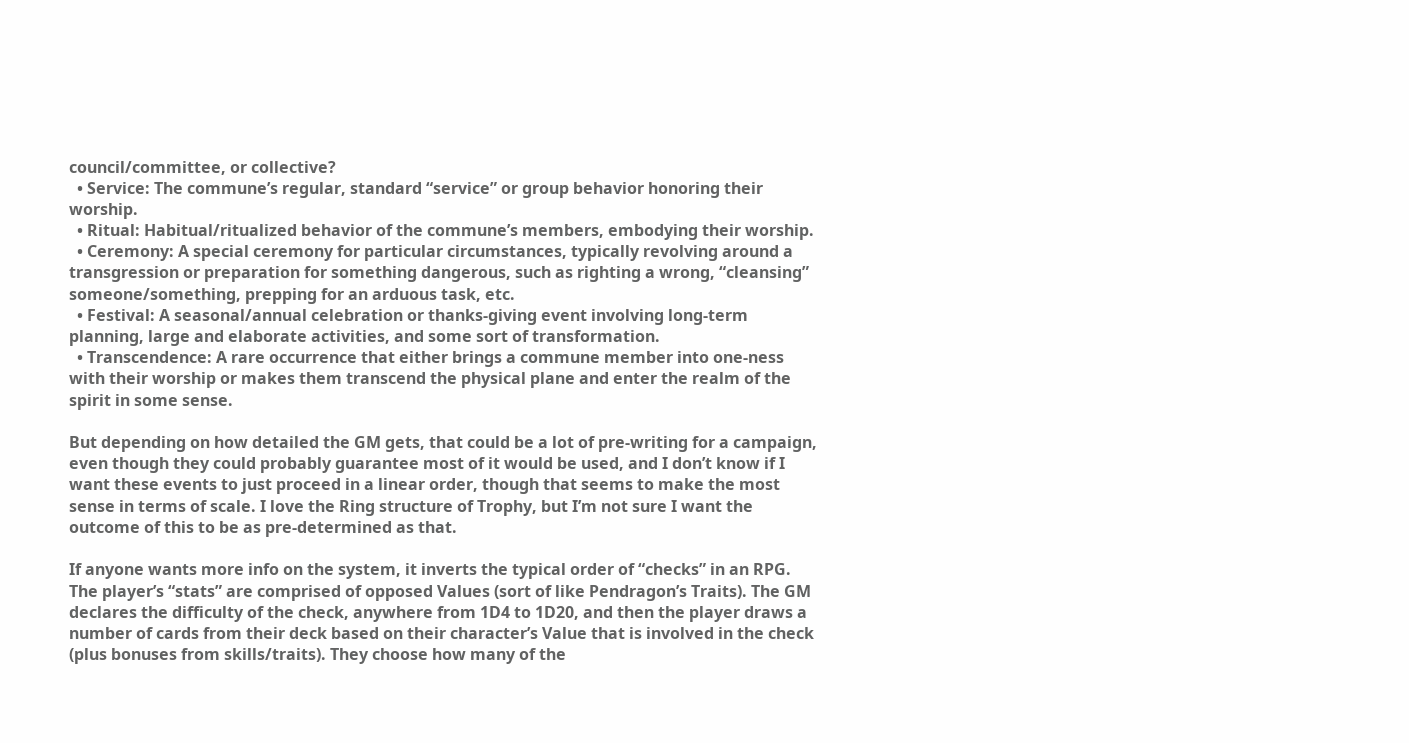council/committee, or collective?
  • Service: The commune’s regular, standard “service” or group behavior honoring their worship.
  • Ritual: Habitual/ritualized behavior of the commune’s members, embodying their worship.
  • Ceremony: A special ceremony for particular circumstances, typically revolving around a transgression or preparation for something dangerous, such as righting a wrong, “cleansing” someone/something, prepping for an arduous task, etc.
  • Festival: A seasonal/annual celebration or thanks-giving event involving long-term planning, large and elaborate activities, and some sort of transformation.
  • Transcendence: A rare occurrence that either brings a commune member into one-ness with their worship or makes them transcend the physical plane and enter the realm of the spirit in some sense.

But depending on how detailed the GM gets, that could be a lot of pre-writing for a campaign, even though they could probably guarantee most of it would be used, and I don’t know if I want these events to just proceed in a linear order, though that seems to make the most sense in terms of scale. I love the Ring structure of Trophy, but I’m not sure I want the outcome of this to be as pre-determined as that.

If anyone wants more info on the system, it inverts the typical order of “checks” in an RPG. The player’s “stats” are comprised of opposed Values (sort of like Pendragon’s Traits). The GM declares the difficulty of the check, anywhere from 1D4 to 1D20, and then the player draws a number of cards from their deck based on their character’s Value that is involved in the check (plus bonuses from skills/traits). They choose how many of the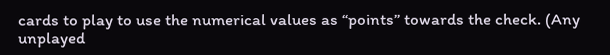cards to play to use the numerical values as “points” towards the check. (Any unplayed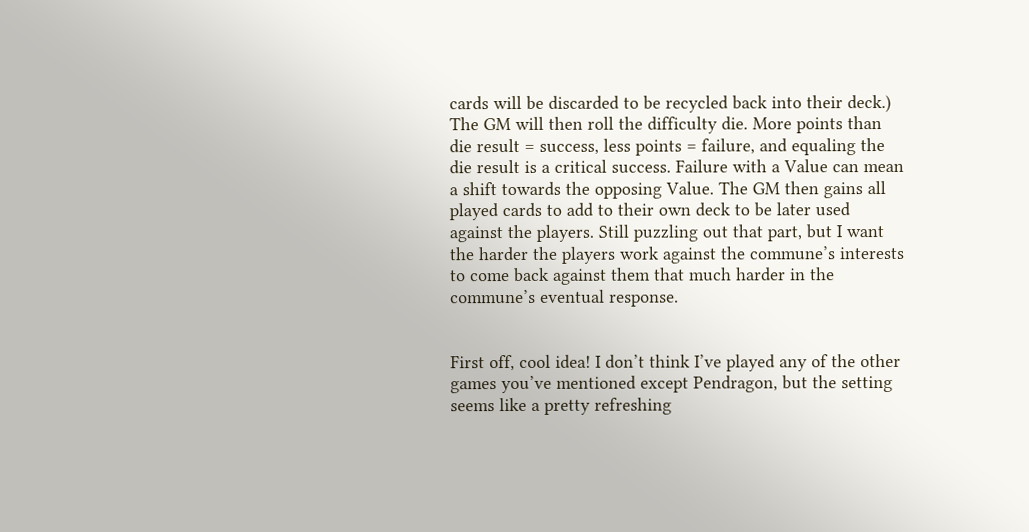cards will be discarded to be recycled back into their deck.) The GM will then roll the difficulty die. More points than die result = success, less points = failure, and equaling the die result is a critical success. Failure with a Value can mean a shift towards the opposing Value. The GM then gains all played cards to add to their own deck to be later used against the players. Still puzzling out that part, but I want the harder the players work against the commune’s interests to come back against them that much harder in the commune’s eventual response.


First off, cool idea! I don’t think I’ve played any of the other games you’ve mentioned except Pendragon, but the setting seems like a pretty refreshing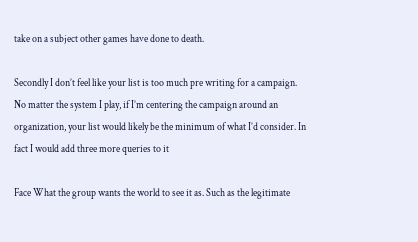take on a subject other games have done to death.

Secondly I don’t feel like your list is too much pre writing for a campaign. No matter the system I play, if I’m centering the campaign around an organization, your list would likely be the minimum of what I’d consider. In fact I would add three more queries to it

Face What the group wants the world to see it as. Such as the legitimate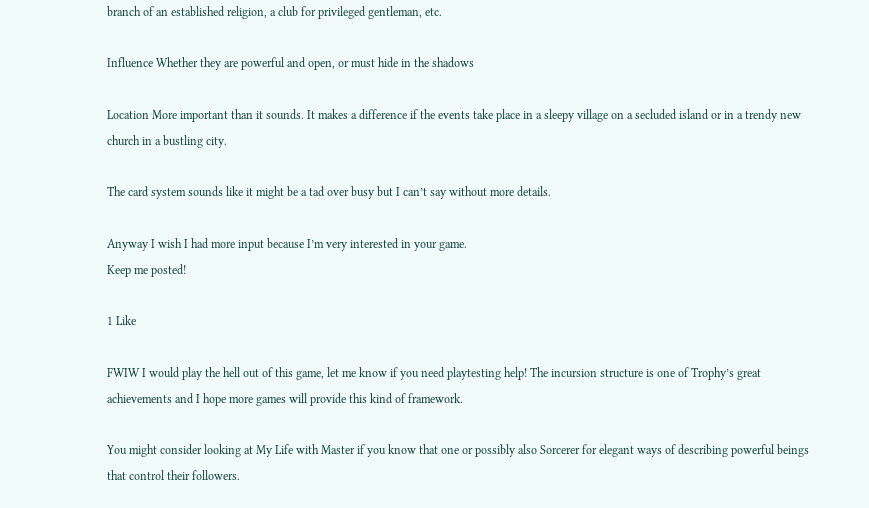branch of an established religion, a club for privileged gentleman, etc.

Influence Whether they are powerful and open, or must hide in the shadows

Location More important than it sounds. It makes a difference if the events take place in a sleepy village on a secluded island or in a trendy new church in a bustling city.

The card system sounds like it might be a tad over busy but I can’t say without more details.

Anyway I wish I had more input because I’m very interested in your game.
Keep me posted!

1 Like

FWIW I would play the hell out of this game, let me know if you need playtesting help! The incursion structure is one of Trophy’s great achievements and I hope more games will provide this kind of framework.

You might consider looking at My Life with Master if you know that one or possibly also Sorcerer for elegant ways of describing powerful beings that control their followers.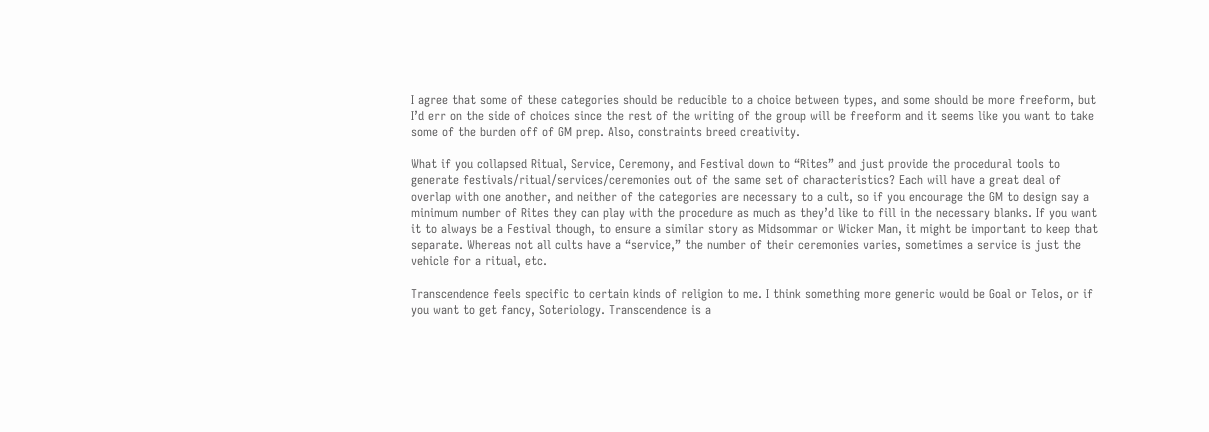I agree that some of these categories should be reducible to a choice between types, and some should be more freeform, but I’d err on the side of choices since the rest of the writing of the group will be freeform and it seems like you want to take some of the burden off of GM prep. Also, constraints breed creativity.

What if you collapsed Ritual, Service, Ceremony, and Festival down to “Rites” and just provide the procedural tools to generate festivals/ritual/services/ceremonies out of the same set of characteristics? Each will have a great deal of overlap with one another, and neither of the categories are necessary to a cult, so if you encourage the GM to design say a minimum number of Rites they can play with the procedure as much as they’d like to fill in the necessary blanks. If you want it to always be a Festival though, to ensure a similar story as Midsommar or Wicker Man, it might be important to keep that separate. Whereas not all cults have a “service,” the number of their ceremonies varies, sometimes a service is just the vehicle for a ritual, etc.

Transcendence feels specific to certain kinds of religion to me. I think something more generic would be Goal or Telos, or if you want to get fancy, Soteriology. Transcendence is a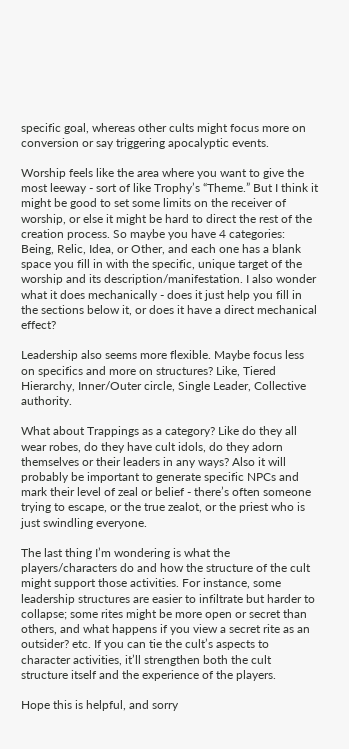specific goal, whereas other cults might focus more on conversion or say triggering apocalyptic events.

Worship feels like the area where you want to give the most leeway - sort of like Trophy’s “Theme.” But I think it might be good to set some limits on the receiver of worship, or else it might be hard to direct the rest of the creation process. So maybe you have 4 categories: Being, Relic, Idea, or Other, and each one has a blank space you fill in with the specific, unique target of the worship and its description/manifestation. I also wonder what it does mechanically - does it just help you fill in the sections below it, or does it have a direct mechanical effect?

Leadership also seems more flexible. Maybe focus less on specifics and more on structures? Like, Tiered Hierarchy, Inner/Outer circle, Single Leader, Collective authority.

What about Trappings as a category? Like do they all wear robes, do they have cult idols, do they adorn themselves or their leaders in any ways? Also it will probably be important to generate specific NPCs and mark their level of zeal or belief - there’s often someone trying to escape, or the true zealot, or the priest who is just swindling everyone.

The last thing I’m wondering is what the players/characters do and how the structure of the cult might support those activities. For instance, some leadership structures are easier to infiltrate but harder to collapse; some rites might be more open or secret than others, and what happens if you view a secret rite as an outsider? etc. If you can tie the cult’s aspects to character activities, it’ll strengthen both the cult structure itself and the experience of the players.

Hope this is helpful, and sorry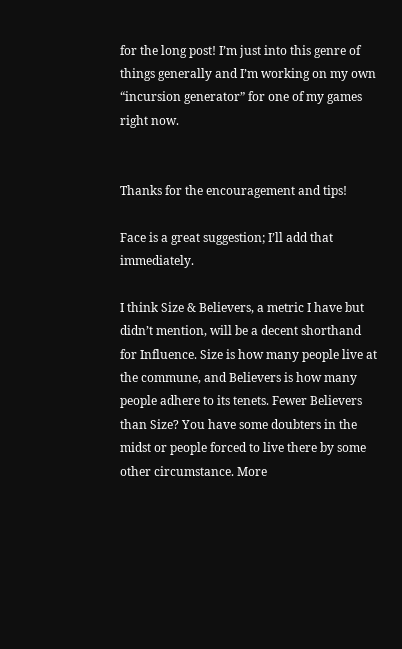for the long post! I’m just into this genre of things generally and I’m working on my own “incursion generator” for one of my games right now.


Thanks for the encouragement and tips!

Face is a great suggestion; I’ll add that immediately.

I think Size & Believers, a metric I have but didn’t mention, will be a decent shorthand for Influence. Size is how many people live at the commune, and Believers is how many people adhere to its tenets. Fewer Believers than Size? You have some doubters in the midst or people forced to live there by some other circumstance. More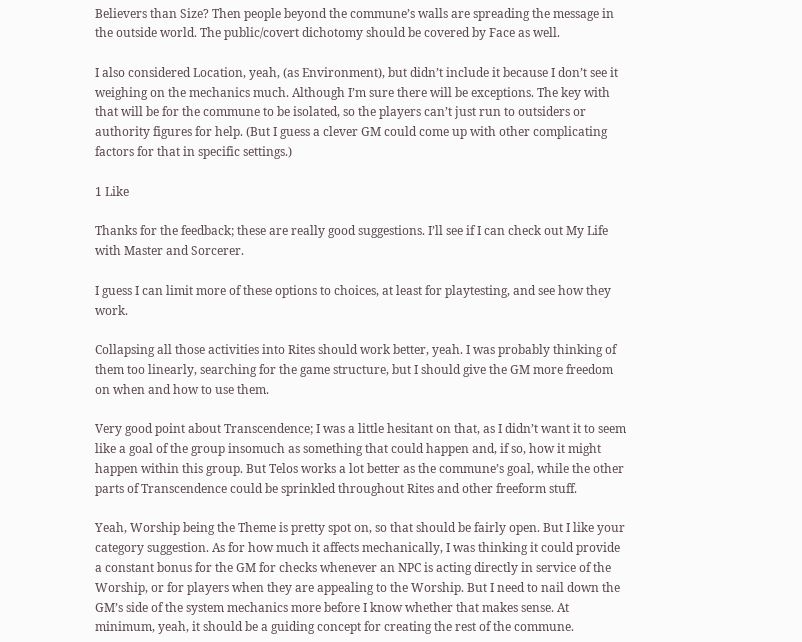Believers than Size? Then people beyond the commune’s walls are spreading the message in the outside world. The public/covert dichotomy should be covered by Face as well.

I also considered Location, yeah, (as Environment), but didn’t include it because I don’t see it weighing on the mechanics much. Although I’m sure there will be exceptions. The key with that will be for the commune to be isolated, so the players can’t just run to outsiders or authority figures for help. (But I guess a clever GM could come up with other complicating factors for that in specific settings.)

1 Like

Thanks for the feedback; these are really good suggestions. I’ll see if I can check out My Life with Master and Sorcerer.

I guess I can limit more of these options to choices, at least for playtesting, and see how they work.

Collapsing all those activities into Rites should work better, yeah. I was probably thinking of them too linearly, searching for the game structure, but I should give the GM more freedom on when and how to use them.

Very good point about Transcendence; I was a little hesitant on that, as I didn’t want it to seem like a goal of the group insomuch as something that could happen and, if so, how it might happen within this group. But Telos works a lot better as the commune’s goal, while the other parts of Transcendence could be sprinkled throughout Rites and other freeform stuff.

Yeah, Worship being the Theme is pretty spot on, so that should be fairly open. But I like your category suggestion. As for how much it affects mechanically, I was thinking it could provide a constant bonus for the GM for checks whenever an NPC is acting directly in service of the Worship, or for players when they are appealing to the Worship. But I need to nail down the GM’s side of the system mechanics more before I know whether that makes sense. At minimum, yeah, it should be a guiding concept for creating the rest of the commune.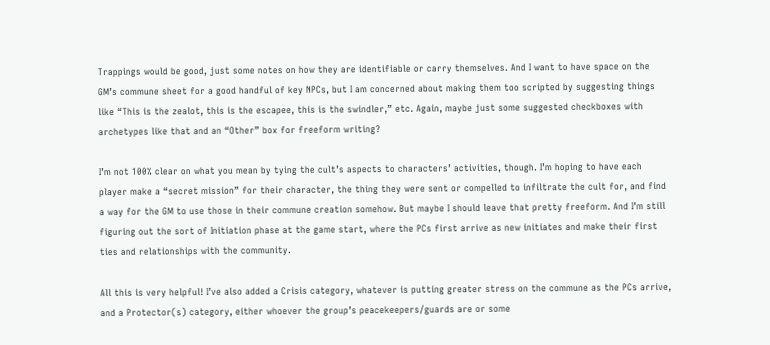Trappings would be good, just some notes on how they are identifiable or carry themselves. And I want to have space on the GM’s commune sheet for a good handful of key NPCs, but I am concerned about making them too scripted by suggesting things like “This is the zealot, this is the escapee, this is the swindler,” etc. Again, maybe just some suggested checkboxes with archetypes like that and an “Other” box for freeform writing?

I’m not 100% clear on what you mean by tying the cult’s aspects to characters’ activities, though. I’m hoping to have each player make a “secret mission” for their character, the thing they were sent or compelled to infiltrate the cult for, and find a way for the GM to use those in their commune creation somehow. But maybe I should leave that pretty freeform. And I’m still figuring out the sort of Initiation phase at the game start, where the PCs first arrive as new initiates and make their first ties and relationships with the community.

All this is very helpful! I’ve also added a Crisis category, whatever is putting greater stress on the commune as the PCs arrive, and a Protector(s) category, either whoever the group’s peacekeepers/guards are or some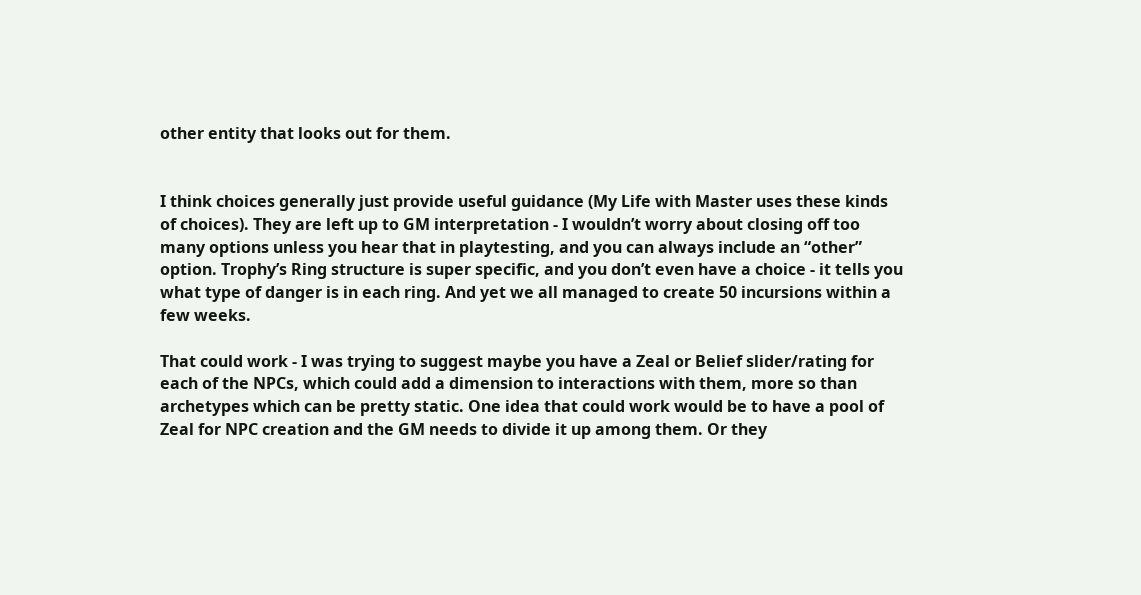other entity that looks out for them.


I think choices generally just provide useful guidance (My Life with Master uses these kinds of choices). They are left up to GM interpretation - I wouldn’t worry about closing off too many options unless you hear that in playtesting, and you can always include an “other” option. Trophy’s Ring structure is super specific, and you don’t even have a choice - it tells you what type of danger is in each ring. And yet we all managed to create 50 incursions within a few weeks.

That could work - I was trying to suggest maybe you have a Zeal or Belief slider/rating for each of the NPCs, which could add a dimension to interactions with them, more so than archetypes which can be pretty static. One idea that could work would be to have a pool of Zeal for NPC creation and the GM needs to divide it up among them. Or they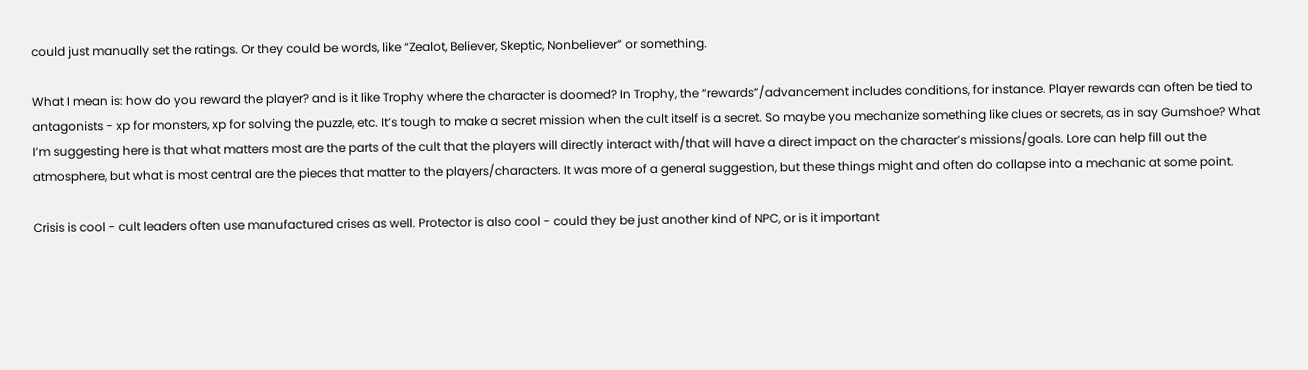could just manually set the ratings. Or they could be words, like “Zealot, Believer, Skeptic, Nonbeliever” or something.

What I mean is: how do you reward the player? and is it like Trophy where the character is doomed? In Trophy, the “rewards”/advancement includes conditions, for instance. Player rewards can often be tied to antagonists - xp for monsters, xp for solving the puzzle, etc. It’s tough to make a secret mission when the cult itself is a secret. So maybe you mechanize something like clues or secrets, as in say Gumshoe? What I’m suggesting here is that what matters most are the parts of the cult that the players will directly interact with/that will have a direct impact on the character’s missions/goals. Lore can help fill out the atmosphere, but what is most central are the pieces that matter to the players/characters. It was more of a general suggestion, but these things might and often do collapse into a mechanic at some point.

Crisis is cool - cult leaders often use manufactured crises as well. Protector is also cool - could they be just another kind of NPC, or is it important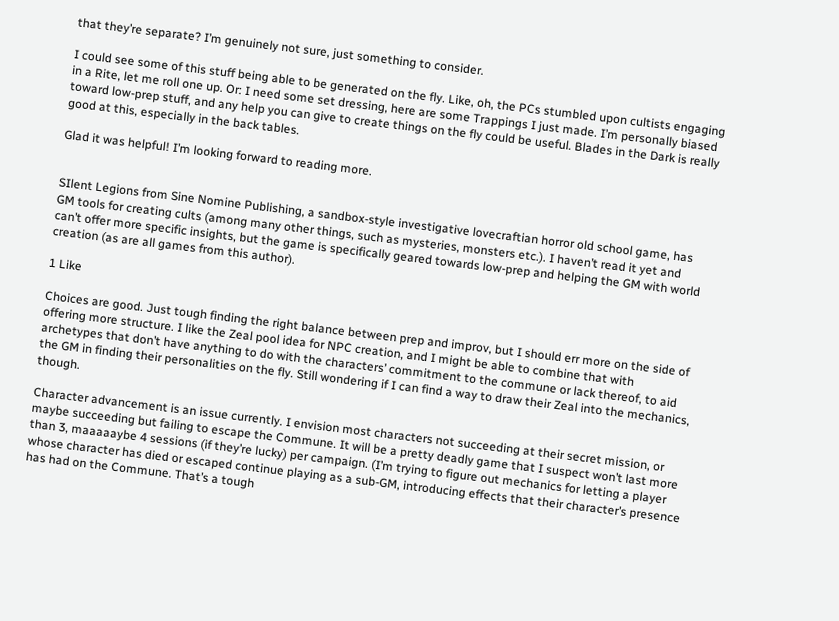that they’re separate? I’m genuinely not sure, just something to consider.

I could see some of this stuff being able to be generated on the fly. Like, oh, the PCs stumbled upon cultists engaging in a Rite, let me roll one up. Or: I need some set dressing, here are some Trappings I just made. I’m personally biased toward low-prep stuff, and any help you can give to create things on the fly could be useful. Blades in the Dark is really good at this, especially in the back tables.

Glad it was helpful! I’m looking forward to reading more.


SIlent Legions from Sine Nomine Publishing, a sandbox-style investigative lovecraftian horror old school game, has GM tools for creating cults (among many other things, such as mysteries, monsters etc.). I haven’t read it yet and can’t offer more specific insights, but the game is specifically geared towards low-prep and helping the GM with world creation (as are all games from this author).

1 Like

Choices are good. Just tough finding the right balance between prep and improv, but I should err more on the side of offering more structure. I like the Zeal pool idea for NPC creation, and I might be able to combine that with archetypes that don’t have anything to do with the characters’ commitment to the commune or lack thereof, to aid the GM in finding their personalities on the fly. Still wondering if I can find a way to draw their Zeal into the mechanics, though.

Character advancement is an issue currently. I envision most characters not succeeding at their secret mission, or maybe succeeding but failing to escape the Commune. It will be a pretty deadly game that I suspect won’t last more than 3, maaaaaybe 4 sessions (if they’re lucky) per campaign. (I’m trying to figure out mechanics for letting a player whose character has died or escaped continue playing as a sub-GM, introducing effects that their character’s presence has had on the Commune. That’s a tough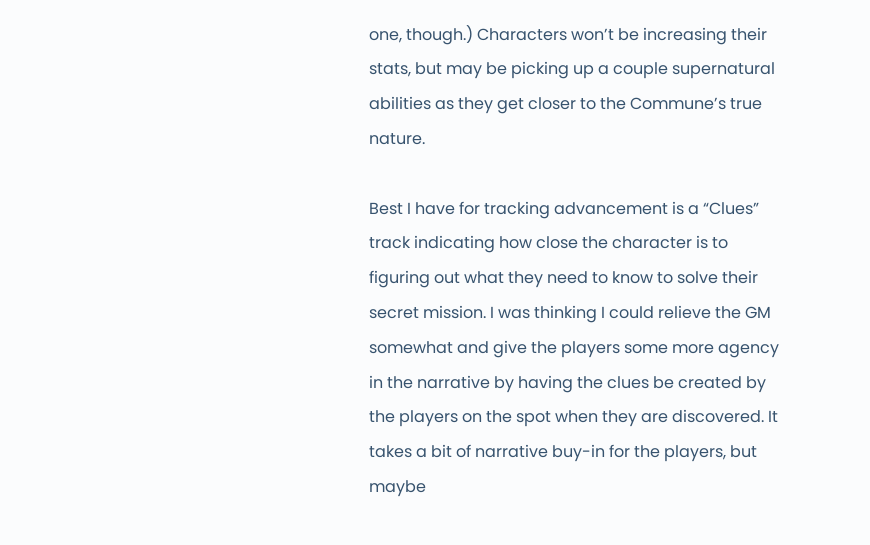one, though.) Characters won’t be increasing their stats, but may be picking up a couple supernatural abilities as they get closer to the Commune’s true nature.

Best I have for tracking advancement is a “Clues” track indicating how close the character is to figuring out what they need to know to solve their secret mission. I was thinking I could relieve the GM somewhat and give the players some more agency in the narrative by having the clues be created by the players on the spot when they are discovered. It takes a bit of narrative buy-in for the players, but maybe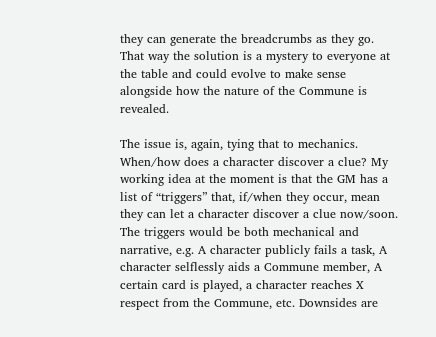they can generate the breadcrumbs as they go. That way the solution is a mystery to everyone at the table and could evolve to make sense alongside how the nature of the Commune is revealed.

The issue is, again, tying that to mechanics. When/how does a character discover a clue? My working idea at the moment is that the GM has a list of “triggers” that, if/when they occur, mean they can let a character discover a clue now/soon. The triggers would be both mechanical and narrative, e.g. A character publicly fails a task, A character selflessly aids a Commune member, A certain card is played, a character reaches X respect from the Commune, etc. Downsides are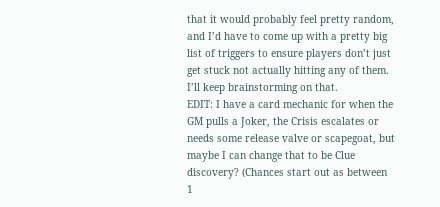that it would probably feel pretty random, and I’d have to come up with a pretty big list of triggers to ensure players don’t just get stuck not actually hitting any of them. I’ll keep brainstorming on that.
EDIT: I have a card mechanic for when the GM pulls a Joker, the Crisis escalates or needs some release valve or scapegoat, but maybe I can change that to be Clue discovery? (Chances start out as between 1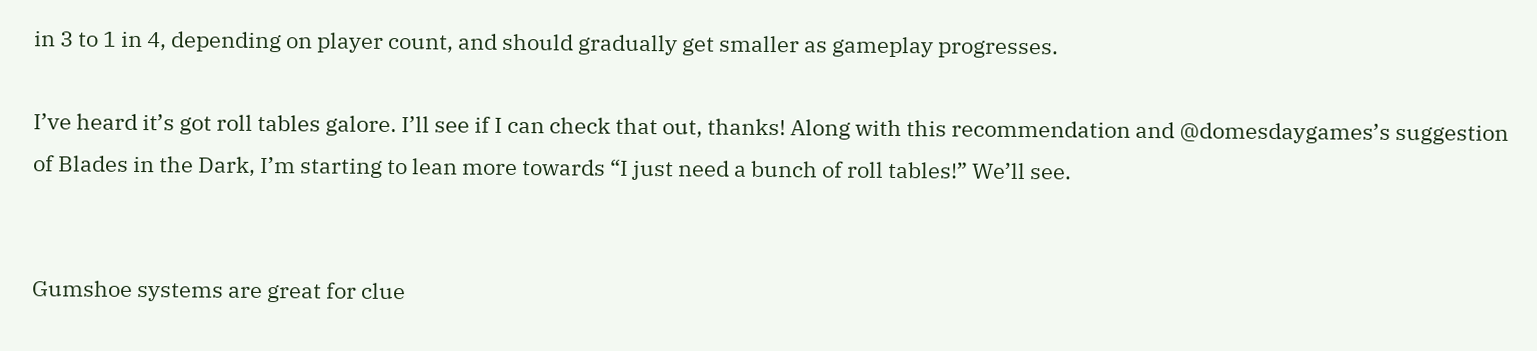in 3 to 1 in 4, depending on player count, and should gradually get smaller as gameplay progresses.

I’ve heard it’s got roll tables galore. I’ll see if I can check that out, thanks! Along with this recommendation and @domesdaygames’s suggestion of Blades in the Dark, I’m starting to lean more towards “I just need a bunch of roll tables!” We’ll see.


Gumshoe systems are great for clue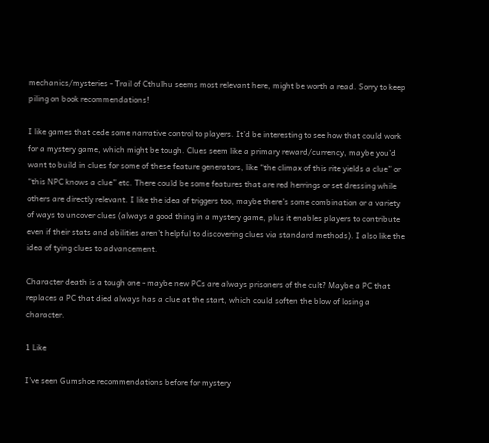mechanics/mysteries - Trail of Cthulhu seems most relevant here, might be worth a read. Sorry to keep piling on book recommendations!

I like games that cede some narrative control to players. It’d be interesting to see how that could work for a mystery game, which might be tough. Clues seem like a primary reward/currency, maybe you’d want to build in clues for some of these feature generators, like “the climax of this rite yields a clue” or “this NPC knows a clue” etc. There could be some features that are red herrings or set dressing while others are directly relevant. I like the idea of triggers too, maybe there’s some combination or a variety of ways to uncover clues (always a good thing in a mystery game, plus it enables players to contribute even if their stats and abilities aren’t helpful to discovering clues via standard methods). I also like the idea of tying clues to advancement.

Character death is a tough one - maybe new PCs are always prisoners of the cult? Maybe a PC that replaces a PC that died always has a clue at the start, which could soften the blow of losing a character.

1 Like

I’ve seen Gumshoe recommendations before for mystery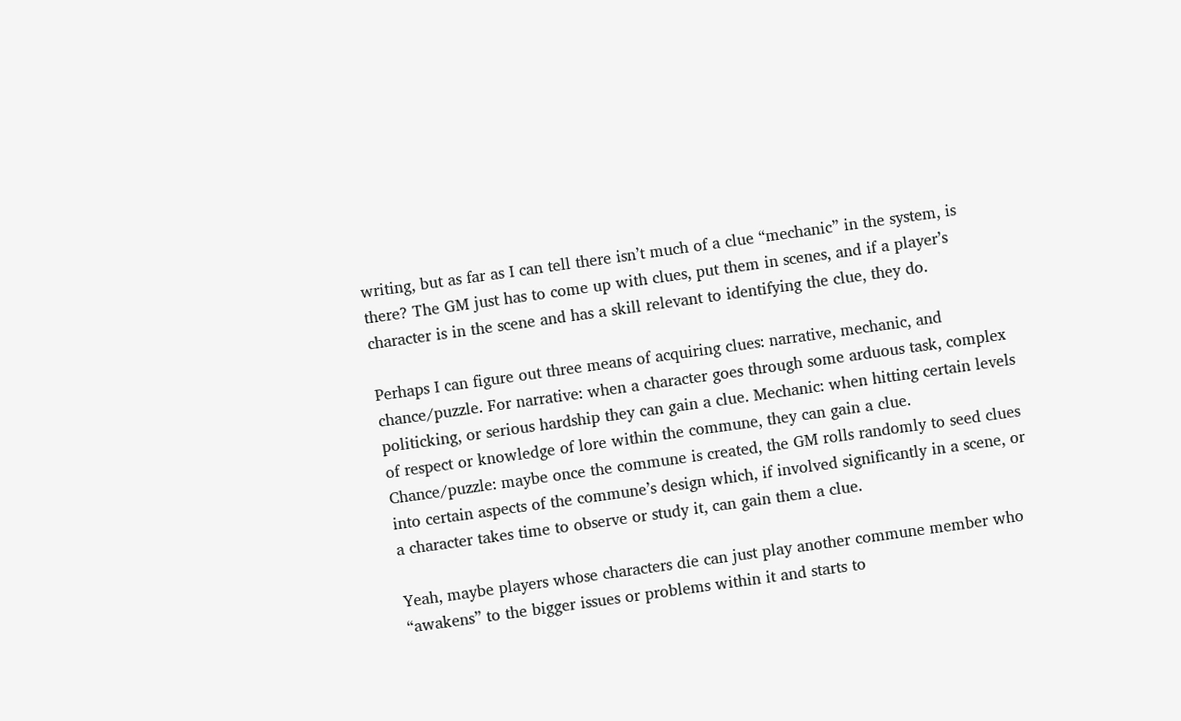writing, but as far as I can tell there isn’t much of a clue “mechanic” in the system, is there? The GM just has to come up with clues, put them in scenes, and if a player’s character is in the scene and has a skill relevant to identifying the clue, they do.

Perhaps I can figure out three means of acquiring clues: narrative, mechanic, and chance/puzzle. For narrative: when a character goes through some arduous task, complex politicking, or serious hardship they can gain a clue. Mechanic: when hitting certain levels of respect or knowledge of lore within the commune, they can gain a clue. Chance/puzzle: maybe once the commune is created, the GM rolls randomly to seed clues into certain aspects of the commune’s design which, if involved significantly in a scene, or a character takes time to observe or study it, can gain them a clue.

Yeah, maybe players whose characters die can just play another commune member who “awakens” to the bigger issues or problems within it and starts to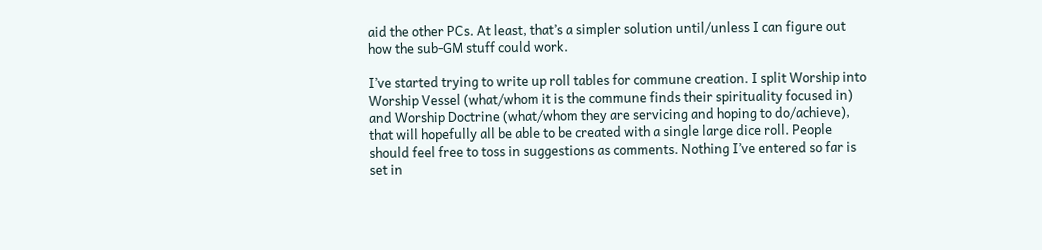aid the other PCs. At least, that’s a simpler solution until/unless I can figure out how the sub-GM stuff could work.

I’ve started trying to write up roll tables for commune creation. I split Worship into Worship Vessel (what/whom it is the commune finds their spirituality focused in) and Worship Doctrine (what/whom they are servicing and hoping to do/achieve), that will hopefully all be able to be created with a single large dice roll. People should feel free to toss in suggestions as comments. Nothing I’ve entered so far is set in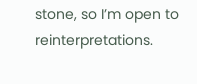stone, so I’m open to reinterpretations.